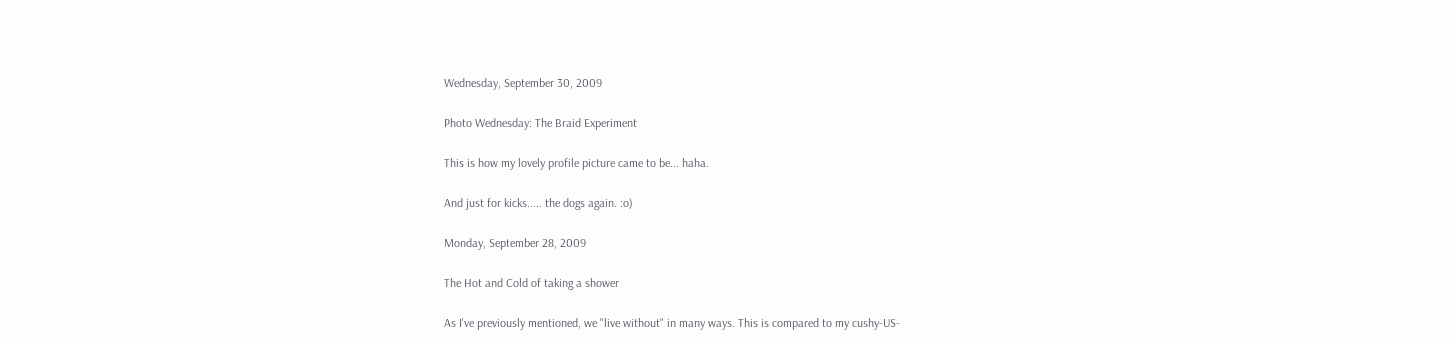Wednesday, September 30, 2009

Photo Wednesday: The Braid Experiment

This is how my lovely profile picture came to be... haha.

And just for kicks..... the dogs again. :o)

Monday, September 28, 2009

The Hot and Cold of taking a shower

As I've previously mentioned, we "live without" in many ways. This is compared to my cushy-US-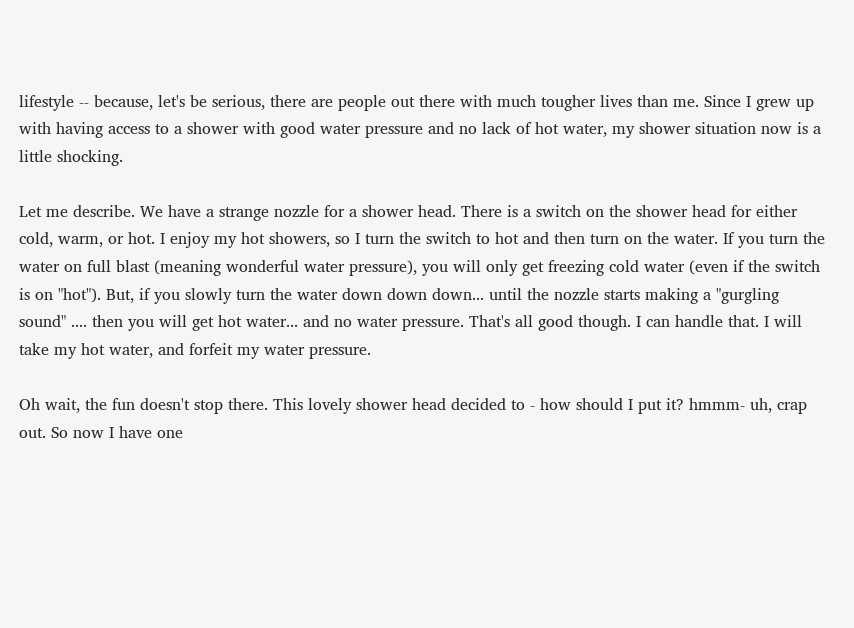lifestyle -- because, let's be serious, there are people out there with much tougher lives than me. Since I grew up with having access to a shower with good water pressure and no lack of hot water, my shower situation now is a little shocking.

Let me describe. We have a strange nozzle for a shower head. There is a switch on the shower head for either cold, warm, or hot. I enjoy my hot showers, so I turn the switch to hot and then turn on the water. If you turn the water on full blast (meaning wonderful water pressure), you will only get freezing cold water (even if the switch is on "hot"). But, if you slowly turn the water down down down... until the nozzle starts making a "gurgling sound" .... then you will get hot water... and no water pressure. That's all good though. I can handle that. I will take my hot water, and forfeit my water pressure.

Oh wait, the fun doesn't stop there. This lovely shower head decided to - how should I put it? hmmm- uh, crap out. So now I have one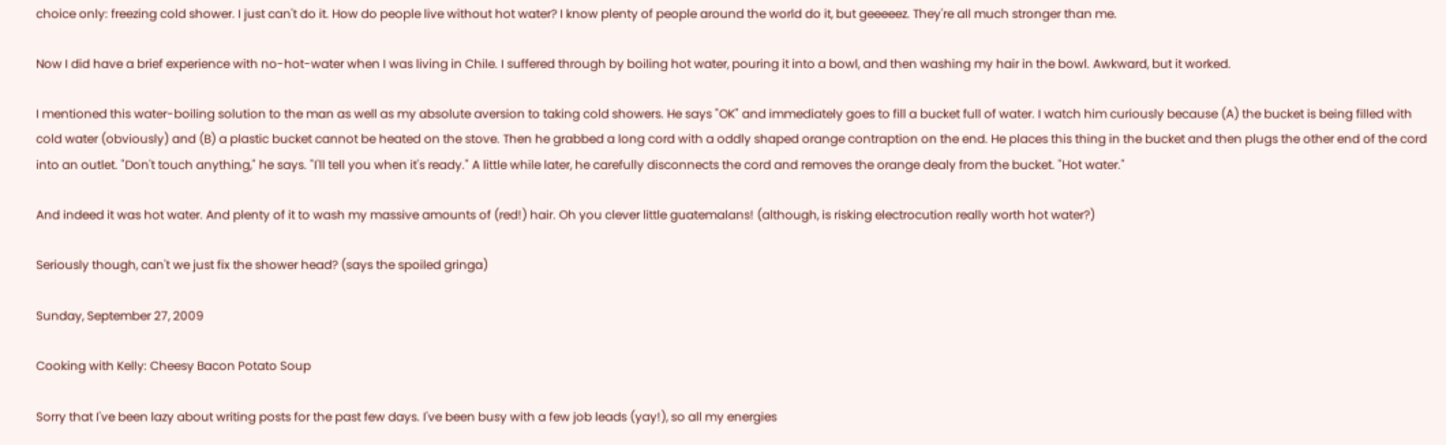choice only: freezing cold shower. I just can't do it. How do people live without hot water? I know plenty of people around the world do it, but geeeeez. They're all much stronger than me.

Now I did have a brief experience with no-hot-water when I was living in Chile. I suffered through by boiling hot water, pouring it into a bowl, and then washing my hair in the bowl. Awkward, but it worked.

I mentioned this water-boiling solution to the man as well as my absolute aversion to taking cold showers. He says "OK" and immediately goes to fill a bucket full of water. I watch him curiously because (A) the bucket is being filled with cold water (obviously) and (B) a plastic bucket cannot be heated on the stove. Then he grabbed a long cord with a oddly shaped orange contraption on the end. He places this thing in the bucket and then plugs the other end of the cord into an outlet. "Don't touch anything," he says. "I'll tell you when it's ready." A little while later, he carefully disconnects the cord and removes the orange dealy from the bucket. "Hot water."

And indeed it was hot water. And plenty of it to wash my massive amounts of (red!) hair. Oh you clever little guatemalans! (although, is risking electrocution really worth hot water?)

Seriously though, can't we just fix the shower head? (says the spoiled gringa)

Sunday, September 27, 2009

Cooking with Kelly: Cheesy Bacon Potato Soup

Sorry that I've been lazy about writing posts for the past few days. I've been busy with a few job leads (yay!), so all my energies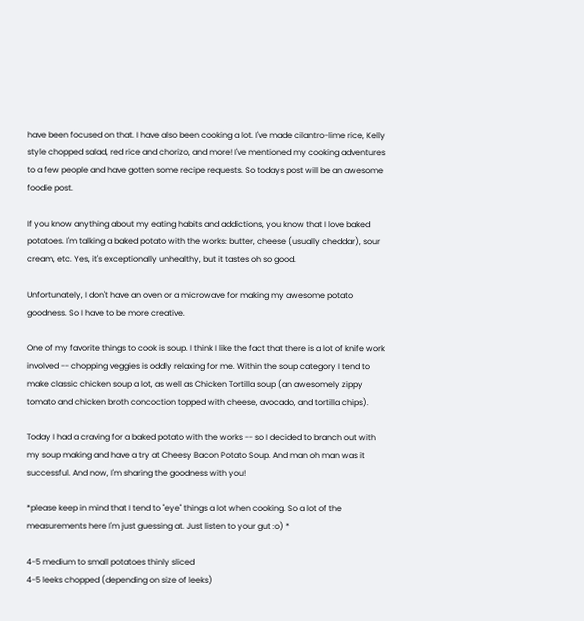have been focused on that. I have also been cooking a lot. I've made cilantro-lime rice, Kelly style chopped salad, red rice and chorizo, and more! I've mentioned my cooking adventures to a few people and have gotten some recipe requests. So todays post will be an awesome foodie post.

If you know anything about my eating habits and addictions, you know that I love baked potatoes. I'm talking a baked potato with the works: butter, cheese (usually cheddar), sour cream, etc. Yes, it's exceptionally unhealthy, but it tastes oh so good.

Unfortunately, I don't have an oven or a microwave for making my awesome potato goodness. So I have to be more creative.

One of my favorite things to cook is soup. I think I like the fact that there is a lot of knife work involved -- chopping veggies is oddly relaxing for me. Within the soup category I tend to make classic chicken soup a lot, as well as Chicken Tortilla soup (an awesomely zippy tomato and chicken broth concoction topped with cheese, avocado, and tortilla chips).

Today I had a craving for a baked potato with the works -- so I decided to branch out with my soup making and have a try at Cheesy Bacon Potato Soup. And man oh man was it successful. And now, I'm sharing the goodness with you!

*please keep in mind that I tend to "eye" things a lot when cooking. So a lot of the measurements here I'm just guessing at. Just listen to your gut :o) *

4-5 medium to small potatoes thinly sliced
4-5 leeks chopped (depending on size of leeks)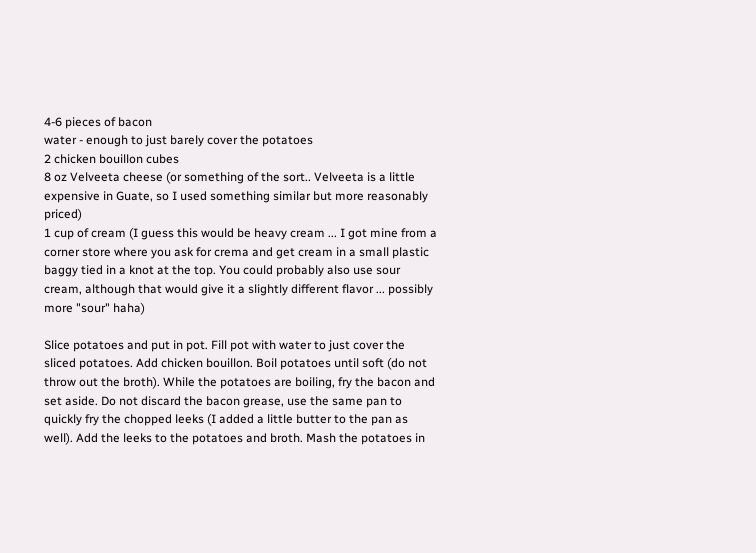4-6 pieces of bacon
water - enough to just barely cover the potatoes
2 chicken bouillon cubes
8 oz Velveeta cheese (or something of the sort.. Velveeta is a little expensive in Guate, so I used something similar but more reasonably priced)
1 cup of cream (I guess this would be heavy cream ... I got mine from a corner store where you ask for crema and get cream in a small plastic baggy tied in a knot at the top. You could probably also use sour cream, although that would give it a slightly different flavor ... possibly more "sour" haha)

Slice potatoes and put in pot. Fill pot with water to just cover the sliced potatoes. Add chicken bouillon. Boil potatoes until soft (do not throw out the broth). While the potatoes are boiling, fry the bacon and set aside. Do not discard the bacon grease, use the same pan to quickly fry the chopped leeks (I added a little butter to the pan as well). Add the leeks to the potatoes and broth. Mash the potatoes in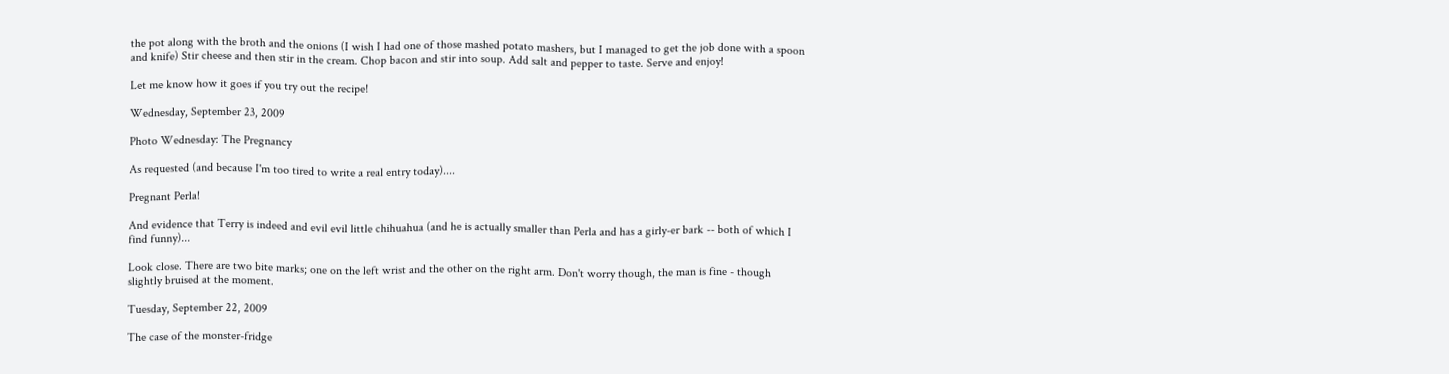the pot along with the broth and the onions (I wish I had one of those mashed potato mashers, but I managed to get the job done with a spoon and knife) Stir cheese and then stir in the cream. Chop bacon and stir into soup. Add salt and pepper to taste. Serve and enjoy!

Let me know how it goes if you try out the recipe!

Wednesday, September 23, 2009

Photo Wednesday: The Pregnancy

As requested (and because I'm too tired to write a real entry today)....

Pregnant Perla!

And evidence that Terry is indeed and evil evil little chihuahua (and he is actually smaller than Perla and has a girly-er bark -- both of which I find funny)...

Look close. There are two bite marks; one on the left wrist and the other on the right arm. Don't worry though, the man is fine - though slightly bruised at the moment.

Tuesday, September 22, 2009

The case of the monster-fridge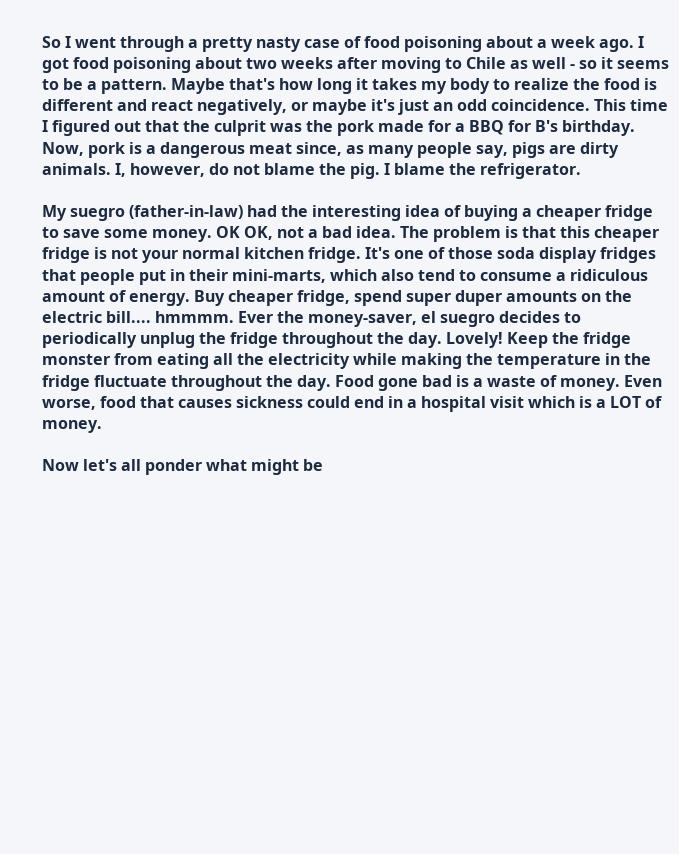So I went through a pretty nasty case of food poisoning about a week ago. I got food poisoning about two weeks after moving to Chile as well - so it seems to be a pattern. Maybe that's how long it takes my body to realize the food is different and react negatively, or maybe it's just an odd coincidence. This time I figured out that the culprit was the pork made for a BBQ for B's birthday. Now, pork is a dangerous meat since, as many people say, pigs are dirty animals. I, however, do not blame the pig. I blame the refrigerator.

My suegro (father-in-law) had the interesting idea of buying a cheaper fridge to save some money. OK OK, not a bad idea. The problem is that this cheaper fridge is not your normal kitchen fridge. It's one of those soda display fridges that people put in their mini-marts, which also tend to consume a ridiculous amount of energy. Buy cheaper fridge, spend super duper amounts on the electric bill.... hmmmm. Ever the money-saver, el suegro decides to periodically unplug the fridge throughout the day. Lovely! Keep the fridge monster from eating all the electricity while making the temperature in the fridge fluctuate throughout the day. Food gone bad is a waste of money. Even worse, food that causes sickness could end in a hospital visit which is a LOT of money.

Now let's all ponder what might be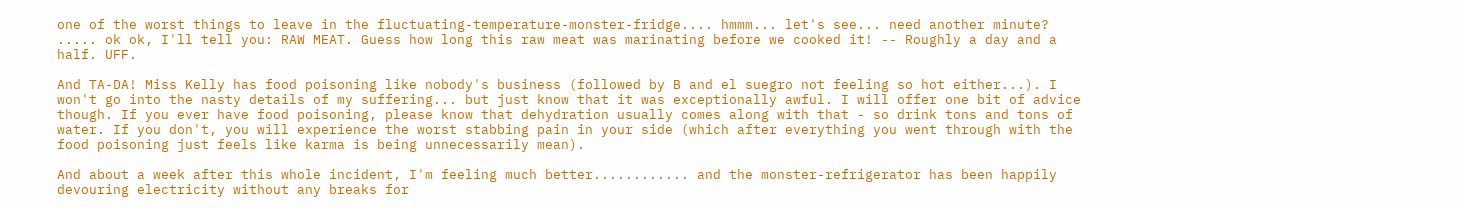one of the worst things to leave in the fluctuating-temperature-monster-fridge.... hmmm... let's see... need another minute? ..... ok ok, I'll tell you: RAW MEAT. Guess how long this raw meat was marinating before we cooked it! -- Roughly a day and a half. UFF.

And TA-DA! Miss Kelly has food poisoning like nobody's business (followed by B and el suegro not feeling so hot either...). I won't go into the nasty details of my suffering... but just know that it was exceptionally awful. I will offer one bit of advice though. If you ever have food poisoning, please know that dehydration usually comes along with that - so drink tons and tons of water. If you don't, you will experience the worst stabbing pain in your side (which after everything you went through with the food poisoning just feels like karma is being unnecessarily mean).

And about a week after this whole incident, I'm feeling much better............ and the monster-refrigerator has been happily devouring electricity without any breaks for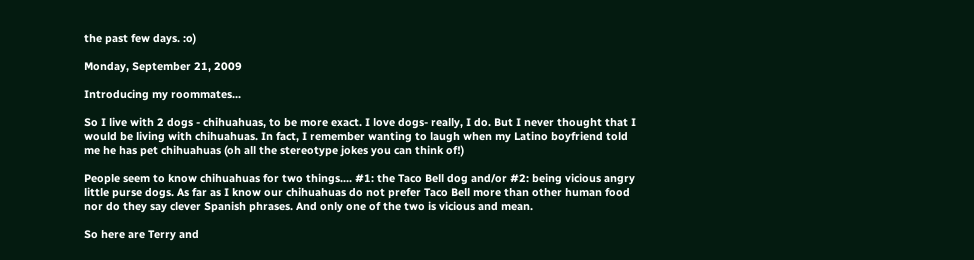the past few days. :o)

Monday, September 21, 2009

Introducing my roommates...

So I live with 2 dogs - chihuahuas, to be more exact. I love dogs- really, I do. But I never thought that I would be living with chihuahuas. In fact, I remember wanting to laugh when my Latino boyfriend told me he has pet chihuahuas (oh all the stereotype jokes you can think of!)

People seem to know chihuahuas for two things.... #1: the Taco Bell dog and/or #2: being vicious angry little purse dogs. As far as I know our chihuahuas do not prefer Taco Bell more than other human food nor do they say clever Spanish phrases. And only one of the two is vicious and mean.

So here are Terry and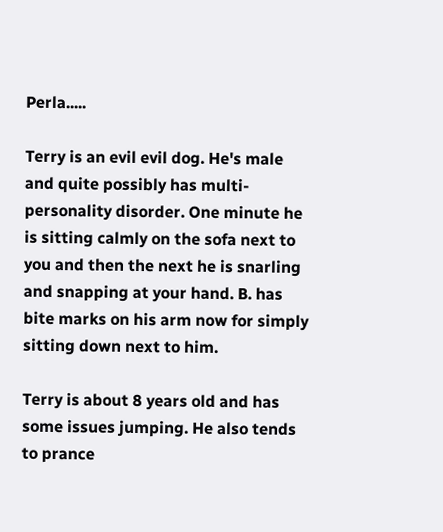Perla.....

Terry is an evil evil dog. He's male and quite possibly has multi-personality disorder. One minute he is sitting calmly on the sofa next to you and then the next he is snarling and snapping at your hand. B. has bite marks on his arm now for simply sitting down next to him.

Terry is about 8 years old and has some issues jumping. He also tends to prance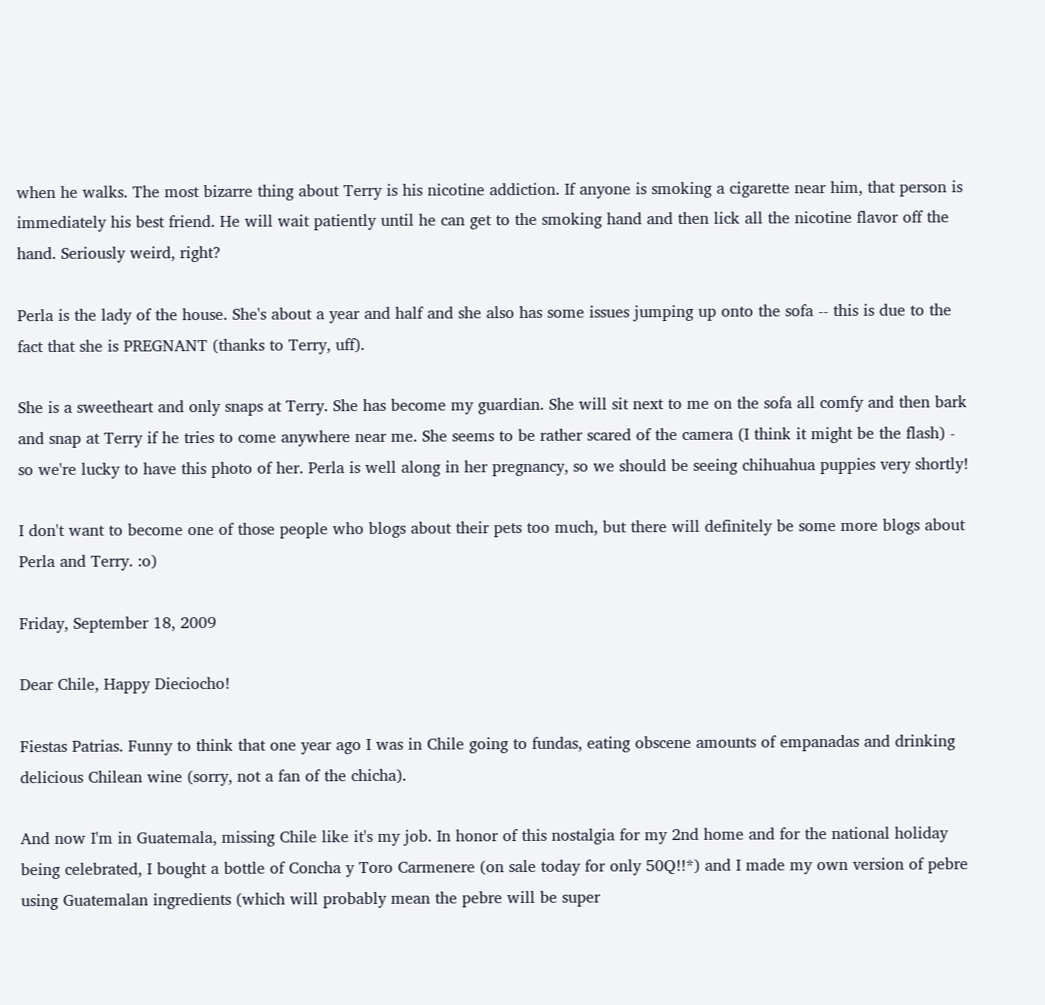when he walks. The most bizarre thing about Terry is his nicotine addiction. If anyone is smoking a cigarette near him, that person is immediately his best friend. He will wait patiently until he can get to the smoking hand and then lick all the nicotine flavor off the hand. Seriously weird, right?

Perla is the lady of the house. She's about a year and half and she also has some issues jumping up onto the sofa -- this is due to the fact that she is PREGNANT (thanks to Terry, uff).

She is a sweetheart and only snaps at Terry. She has become my guardian. She will sit next to me on the sofa all comfy and then bark and snap at Terry if he tries to come anywhere near me. She seems to be rather scared of the camera (I think it might be the flash) - so we're lucky to have this photo of her. Perla is well along in her pregnancy, so we should be seeing chihuahua puppies very shortly!

I don't want to become one of those people who blogs about their pets too much, but there will definitely be some more blogs about Perla and Terry. :o)

Friday, September 18, 2009

Dear Chile, Happy Dieciocho!

Fiestas Patrias. Funny to think that one year ago I was in Chile going to fundas, eating obscene amounts of empanadas and drinking delicious Chilean wine (sorry, not a fan of the chicha).

And now I'm in Guatemala, missing Chile like it's my job. In honor of this nostalgia for my 2nd home and for the national holiday being celebrated, I bought a bottle of Concha y Toro Carmenere (on sale today for only 50Q!!*) and I made my own version of pebre using Guatemalan ingredients (which will probably mean the pebre will be super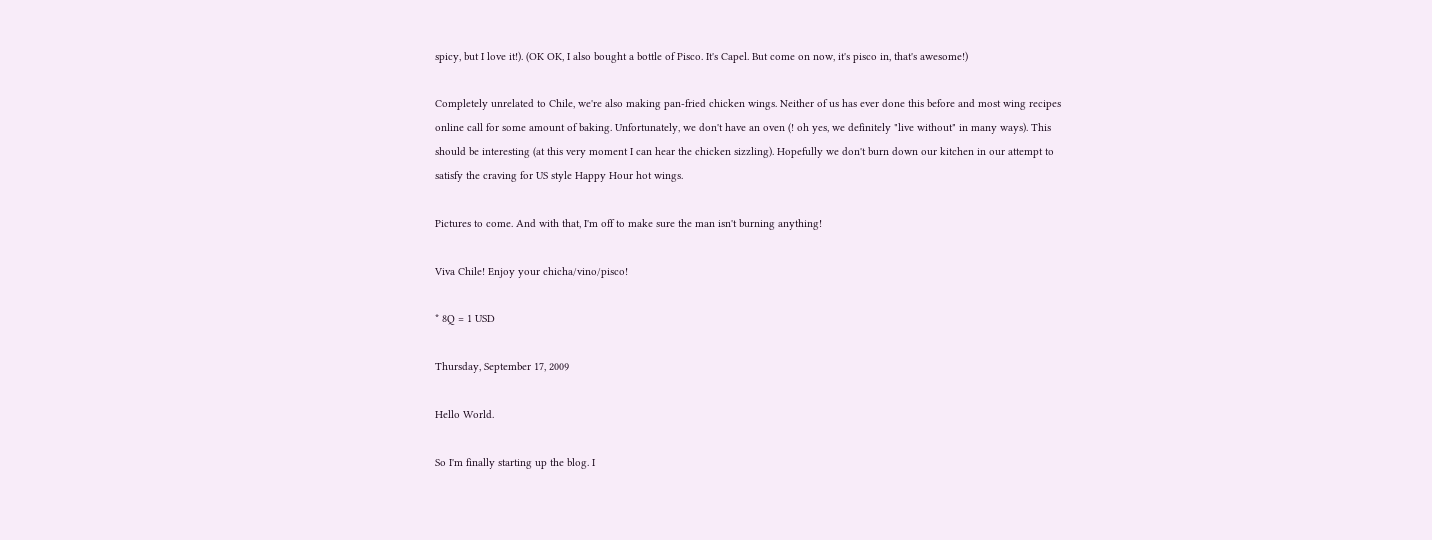spicy, but I love it!). (OK OK, I also bought a bottle of Pisco. It's Capel. But come on now, it's pisco in, that's awesome!)

Completely unrelated to Chile, we're also making pan-fried chicken wings. Neither of us has ever done this before and most wing recipes online call for some amount of baking. Unfortunately, we don't have an oven (! oh yes, we definitely "live without" in many ways). This should be interesting (at this very moment I can hear the chicken sizzling). Hopefully we don't burn down our kitchen in our attempt to satisfy the craving for US style Happy Hour hot wings.

Pictures to come. And with that, I'm off to make sure the man isn't burning anything!

Viva Chile! Enjoy your chicha/vino/pisco!

* 8Q = 1 USD

Thursday, September 17, 2009

Hello World.

So I'm finally starting up the blog. I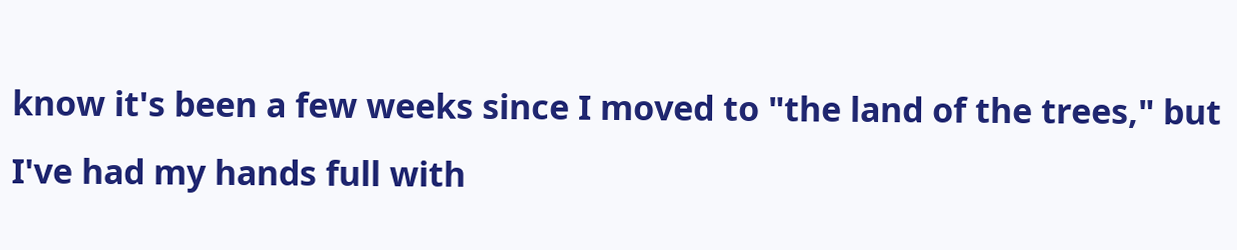know it's been a few weeks since I moved to "the land of the trees," but I've had my hands full with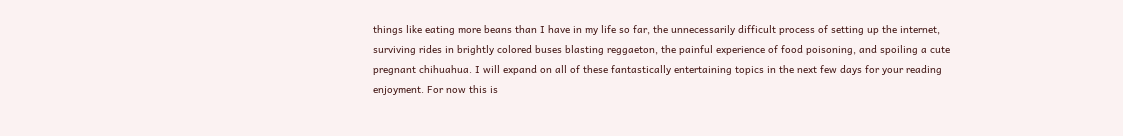things like eating more beans than I have in my life so far, the unnecessarily difficult process of setting up the internet, surviving rides in brightly colored buses blasting reggaeton, the painful experience of food poisoning, and spoiling a cute pregnant chihuahua. I will expand on all of these fantastically entertaining topics in the next few days for your reading enjoyment. For now this is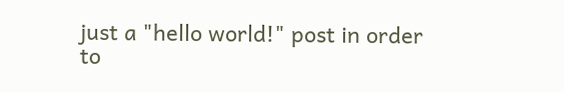just a "hello world!" post in order to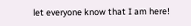let everyone know that I am here!